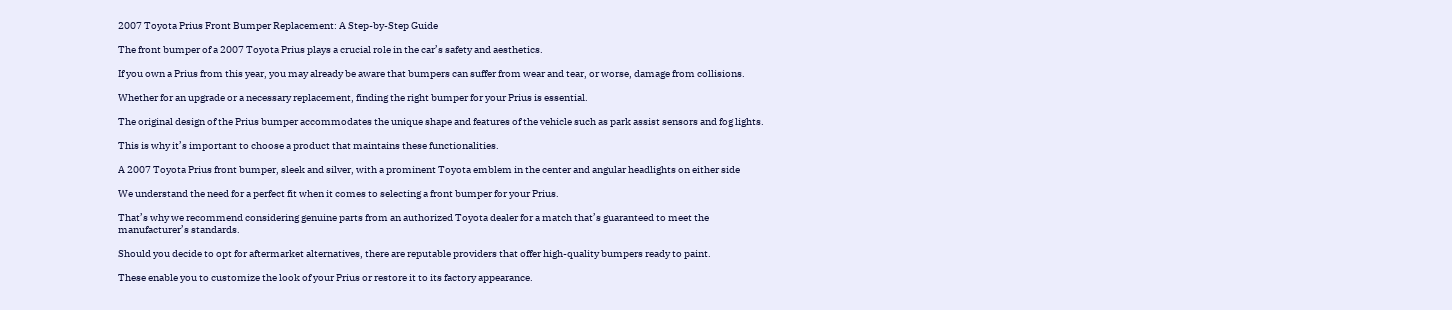2007 Toyota Prius Front Bumper Replacement: A Step-by-Step Guide

The front bumper of a 2007 Toyota Prius plays a crucial role in the car’s safety and aesthetics.

If you own a Prius from this year, you may already be aware that bumpers can suffer from wear and tear, or worse, damage from collisions.

Whether for an upgrade or a necessary replacement, finding the right bumper for your Prius is essential.

The original design of the Prius bumper accommodates the unique shape and features of the vehicle such as park assist sensors and fog lights.

This is why it’s important to choose a product that maintains these functionalities.

A 2007 Toyota Prius front bumper, sleek and silver, with a prominent Toyota emblem in the center and angular headlights on either side

We understand the need for a perfect fit when it comes to selecting a front bumper for your Prius.

That’s why we recommend considering genuine parts from an authorized Toyota dealer for a match that’s guaranteed to meet the manufacturer’s standards.

Should you decide to opt for aftermarket alternatives, there are reputable providers that offer high-quality bumpers ready to paint.

These enable you to customize the look of your Prius or restore it to its factory appearance.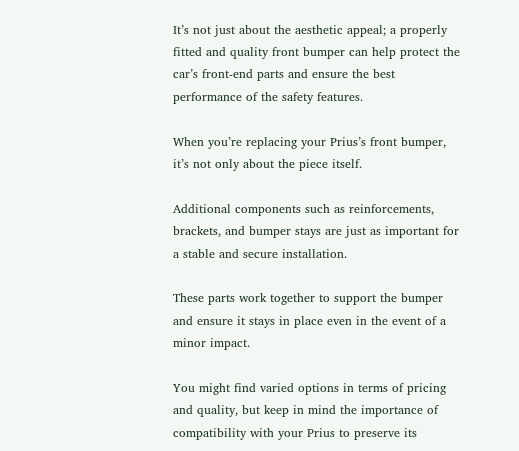It’s not just about the aesthetic appeal; a properly fitted and quality front bumper can help protect the car’s front-end parts and ensure the best performance of the safety features.

When you’re replacing your Prius’s front bumper, it’s not only about the piece itself.

Additional components such as reinforcements, brackets, and bumper stays are just as important for a stable and secure installation.

These parts work together to support the bumper and ensure it stays in place even in the event of a minor impact.

You might find varied options in terms of pricing and quality, but keep in mind the importance of compatibility with your Prius to preserve its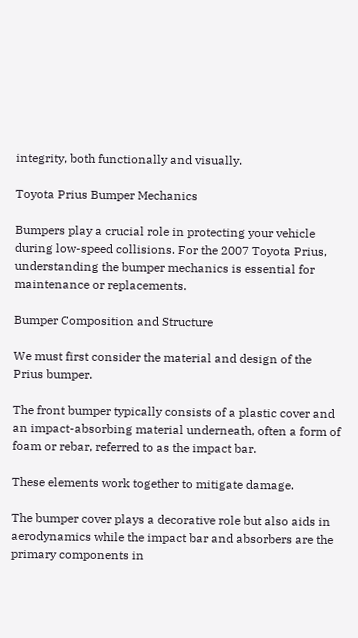integrity, both functionally and visually.

Toyota Prius Bumper Mechanics

Bumpers play a crucial role in protecting your vehicle during low-speed collisions. For the 2007 Toyota Prius, understanding the bumper mechanics is essential for maintenance or replacements.

Bumper Composition and Structure

We must first consider the material and design of the Prius bumper.

The front bumper typically consists of a plastic cover and an impact-absorbing material underneath, often a form of foam or rebar, referred to as the impact bar.

These elements work together to mitigate damage.

The bumper cover plays a decorative role but also aids in aerodynamics while the impact bar and absorbers are the primary components in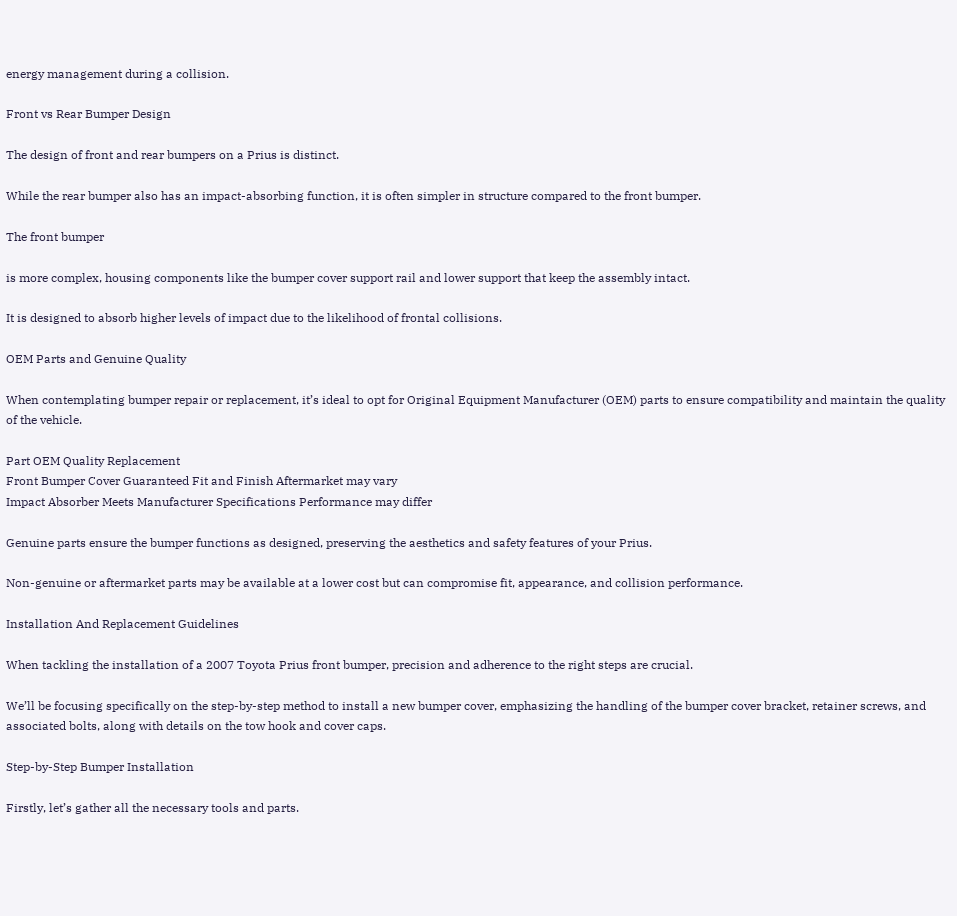energy management during a collision.

Front vs Rear Bumper Design

The design of front and rear bumpers on a Prius is distinct.

While the rear bumper also has an impact-absorbing function, it is often simpler in structure compared to the front bumper.

The front bumper

is more complex, housing components like the bumper cover support rail and lower support that keep the assembly intact.

It is designed to absorb higher levels of impact due to the likelihood of frontal collisions.

OEM Parts and Genuine Quality

When contemplating bumper repair or replacement, it’s ideal to opt for Original Equipment Manufacturer (OEM) parts to ensure compatibility and maintain the quality of the vehicle.

Part OEM Quality Replacement
Front Bumper Cover Guaranteed Fit and Finish Aftermarket may vary
Impact Absorber Meets Manufacturer Specifications Performance may differ

Genuine parts ensure the bumper functions as designed, preserving the aesthetics and safety features of your Prius.

Non-genuine or aftermarket parts may be available at a lower cost but can compromise fit, appearance, and collision performance.

Installation And Replacement Guidelines

When tackling the installation of a 2007 Toyota Prius front bumper, precision and adherence to the right steps are crucial.

We’ll be focusing specifically on the step-by-step method to install a new bumper cover, emphasizing the handling of the bumper cover bracket, retainer screws, and associated bolts, along with details on the tow hook and cover caps.

Step-by-Step Bumper Installation

Firstly, let’s gather all the necessary tools and parts.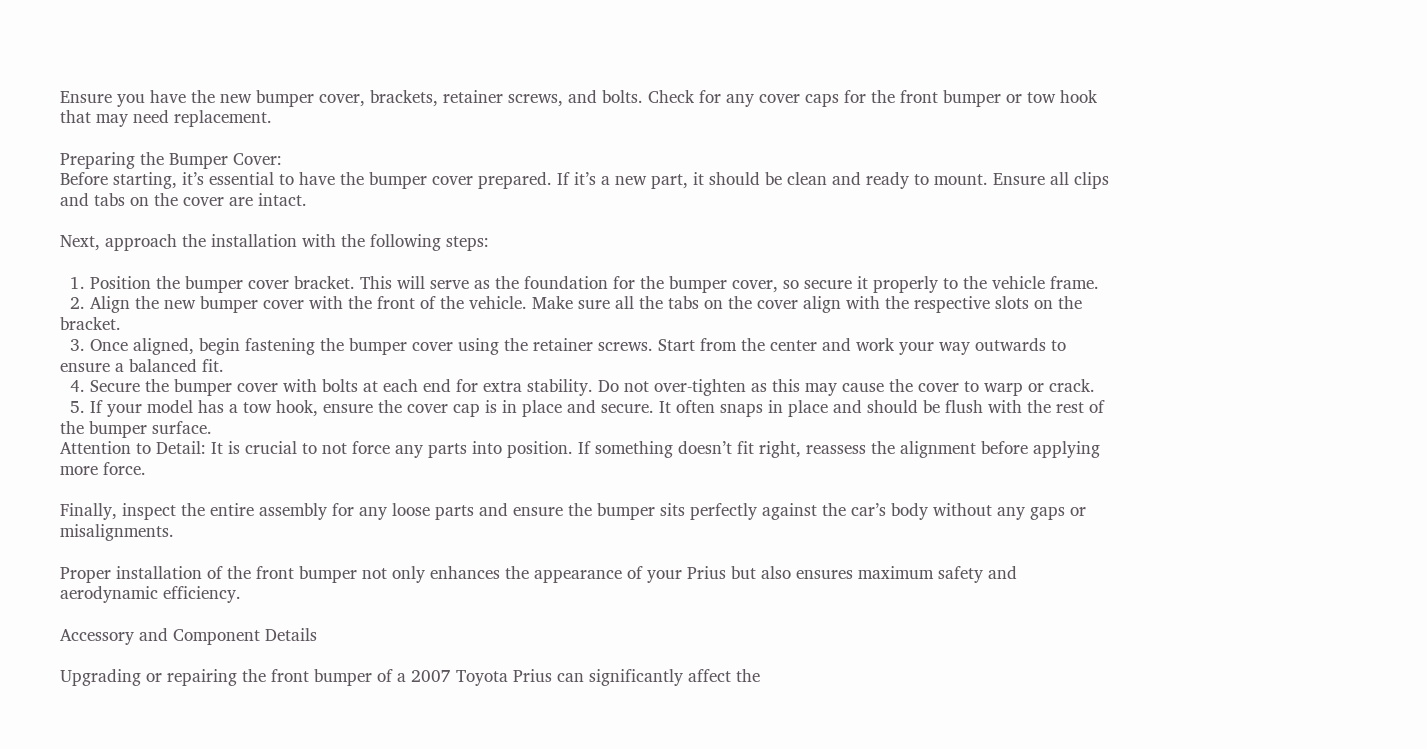Ensure you have the new bumper cover, brackets, retainer screws, and bolts. Check for any cover caps for the front bumper or tow hook that may need replacement.

Preparing the Bumper Cover:
Before starting, it’s essential to have the bumper cover prepared. If it’s a new part, it should be clean and ready to mount. Ensure all clips and tabs on the cover are intact.

Next, approach the installation with the following steps:

  1. Position the bumper cover bracket. This will serve as the foundation for the bumper cover, so secure it properly to the vehicle frame.
  2. Align the new bumper cover with the front of the vehicle. Make sure all the tabs on the cover align with the respective slots on the bracket.
  3. Once aligned, begin fastening the bumper cover using the retainer screws. Start from the center and work your way outwards to ensure a balanced fit.
  4. Secure the bumper cover with bolts at each end for extra stability. Do not over-tighten as this may cause the cover to warp or crack.
  5. If your model has a tow hook, ensure the cover cap is in place and secure. It often snaps in place and should be flush with the rest of the bumper surface.
Attention to Detail: It is crucial to not force any parts into position. If something doesn’t fit right, reassess the alignment before applying more force.

Finally, inspect the entire assembly for any loose parts and ensure the bumper sits perfectly against the car’s body without any gaps or misalignments.

Proper installation of the front bumper not only enhances the appearance of your Prius but also ensures maximum safety and aerodynamic efficiency.

Accessory and Component Details

Upgrading or repairing the front bumper of a 2007 Toyota Prius can significantly affect the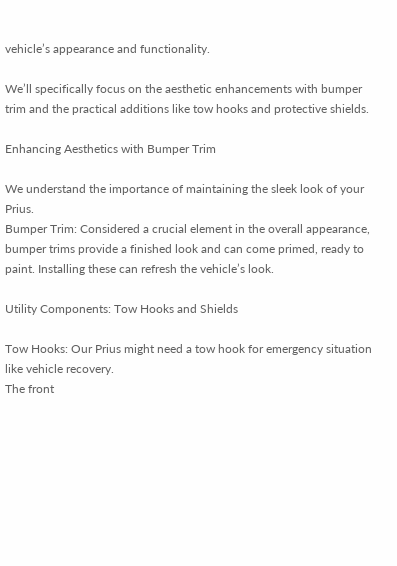vehicle’s appearance and functionality.

We’ll specifically focus on the aesthetic enhancements with bumper trim and the practical additions like tow hooks and protective shields.

Enhancing Aesthetics with Bumper Trim

We understand the importance of maintaining the sleek look of your Prius.
Bumper Trim: Considered a crucial element in the overall appearance, bumper trims provide a finished look and can come primed, ready to paint. Installing these can refresh the vehicle’s look.

Utility Components: Tow Hooks and Shields

Tow Hooks: Our Prius might need a tow hook for emergency situation like vehicle recovery.
The front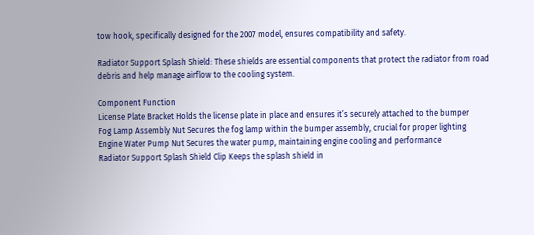tow hook, specifically designed for the 2007 model, ensures compatibility and safety.

Radiator Support Splash Shield: These shields are essential components that protect the radiator from road debris and help manage airflow to the cooling system.

Component Function
License Plate Bracket Holds the license plate in place and ensures it’s securely attached to the bumper
Fog Lamp Assembly Nut Secures the fog lamp within the bumper assembly, crucial for proper lighting
Engine Water Pump Nut Secures the water pump, maintaining engine cooling and performance
Radiator Support Splash Shield Clip Keeps the splash shield in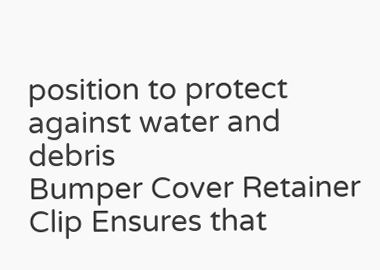position to protect against water and debris
Bumper Cover Retainer Clip Ensures that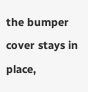the bumper cover stays in place,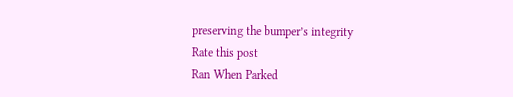preserving the bumper’s integrity
Rate this post
Ran When Parked